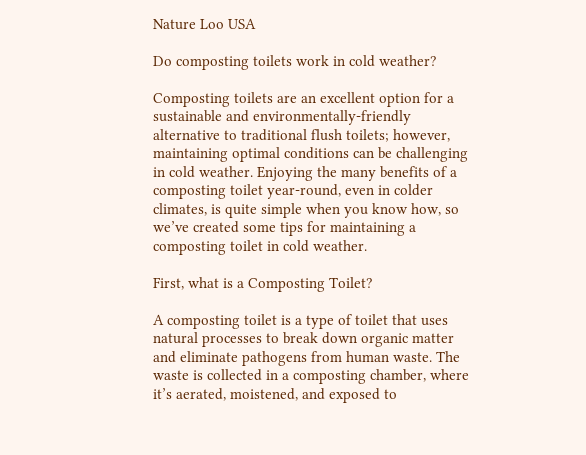Nature Loo USA

Do composting toilets work in cold weather?

Composting toilets are an excellent option for a sustainable and environmentally-friendly alternative to traditional flush toilets; however, maintaining optimal conditions can be challenging in cold weather. Enjoying the many benefits of a composting toilet year-round, even in colder climates, is quite simple when you know how, so we’ve created some tips for maintaining a composting toilet in cold weather.

First, what is a Composting Toilet?

A composting toilet is a type of toilet that uses natural processes to break down organic matter and eliminate pathogens from human waste. The waste is collected in a composting chamber, where it’s aerated, moistened, and exposed to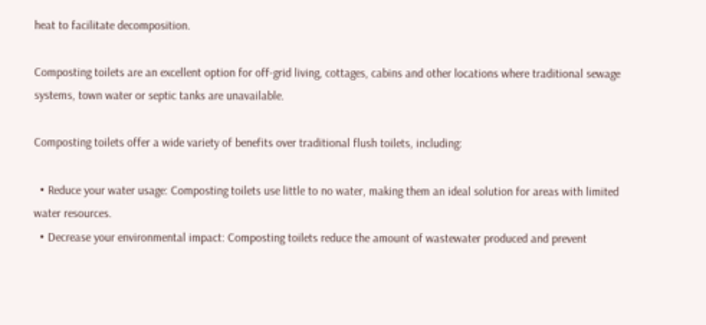heat to facilitate decomposition.

Composting toilets are an excellent option for off-grid living, cottages, cabins and other locations where traditional sewage systems, town water or septic tanks are unavailable.

Composting toilets offer a wide variety of benefits over traditional flush toilets, including:

  • Reduce your water usage: Composting toilets use little to no water, making them an ideal solution for areas with limited water resources.
  • Decrease your environmental impact: Composting toilets reduce the amount of wastewater produced and prevent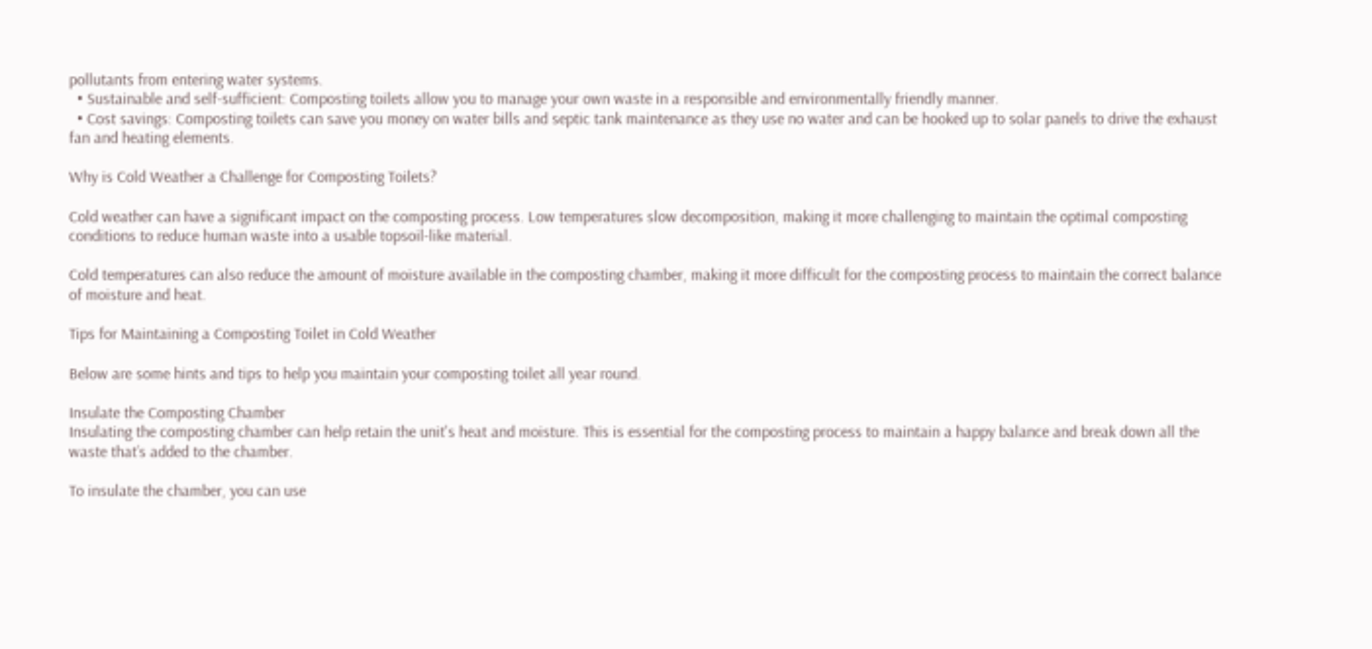pollutants from entering water systems.
  • Sustainable and self-sufficient: Composting toilets allow you to manage your own waste in a responsible and environmentally friendly manner.
  • Cost savings: Composting toilets can save you money on water bills and septic tank maintenance as they use no water and can be hooked up to solar panels to drive the exhaust fan and heating elements.

Why is Cold Weather a Challenge for Composting Toilets?

Cold weather can have a significant impact on the composting process. Low temperatures slow decomposition, making it more challenging to maintain the optimal composting conditions to reduce human waste into a usable topsoil-like material.

Cold temperatures can also reduce the amount of moisture available in the composting chamber, making it more difficult for the composting process to maintain the correct balance of moisture and heat.

Tips for Maintaining a Composting Toilet in Cold Weather

Below are some hints and tips to help you maintain your composting toilet all year round.

Insulate the Composting Chamber
Insulating the composting chamber can help retain the unit's heat and moisture. This is essential for the composting process to maintain a happy balance and break down all the waste that’s added to the chamber.

To insulate the chamber, you can use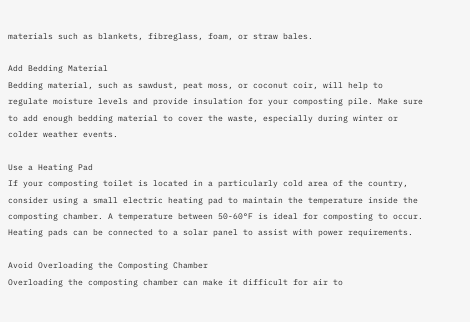materials such as blankets, fibreglass, foam, or straw bales.

Add Bedding Material
Bedding material, such as sawdust, peat moss, or coconut coir, will help to regulate moisture levels and provide insulation for your composting pile. Make sure to add enough bedding material to cover the waste, especially during winter or colder weather events.

Use a Heating Pad
If your composting toilet is located in a particularly cold area of the country, consider using a small electric heating pad to maintain the temperature inside the composting chamber. A temperature between 50-60°F is ideal for composting to occur. Heating pads can be connected to a solar panel to assist with power requirements.

Avoid Overloading the Composting Chamber
Overloading the composting chamber can make it difficult for air to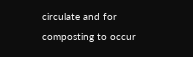circulate and for composting to occur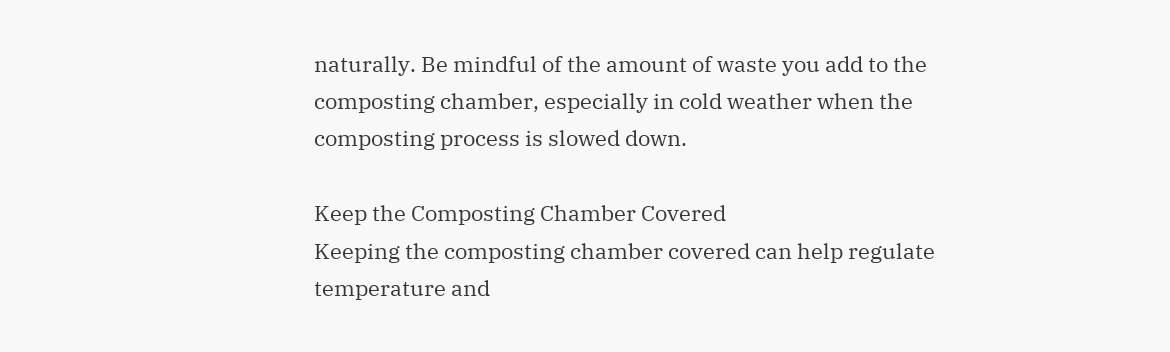naturally. Be mindful of the amount of waste you add to the composting chamber, especially in cold weather when the composting process is slowed down.

Keep the Composting Chamber Covered
Keeping the composting chamber covered can help regulate temperature and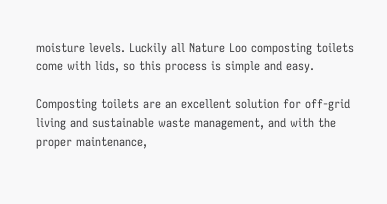moisture levels. Luckily all Nature Loo composting toilets come with lids, so this process is simple and easy.

Composting toilets are an excellent solution for off-grid living and sustainable waste management, and with the proper maintenance,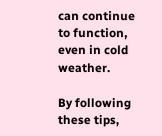can continue to function, even in cold weather.

By following these tips,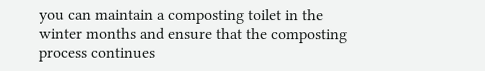you can maintain a composting toilet in the winter months and ensure that the composting process continues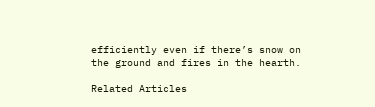efficiently even if there’s snow on the ground and fires in the hearth.

Related Articles